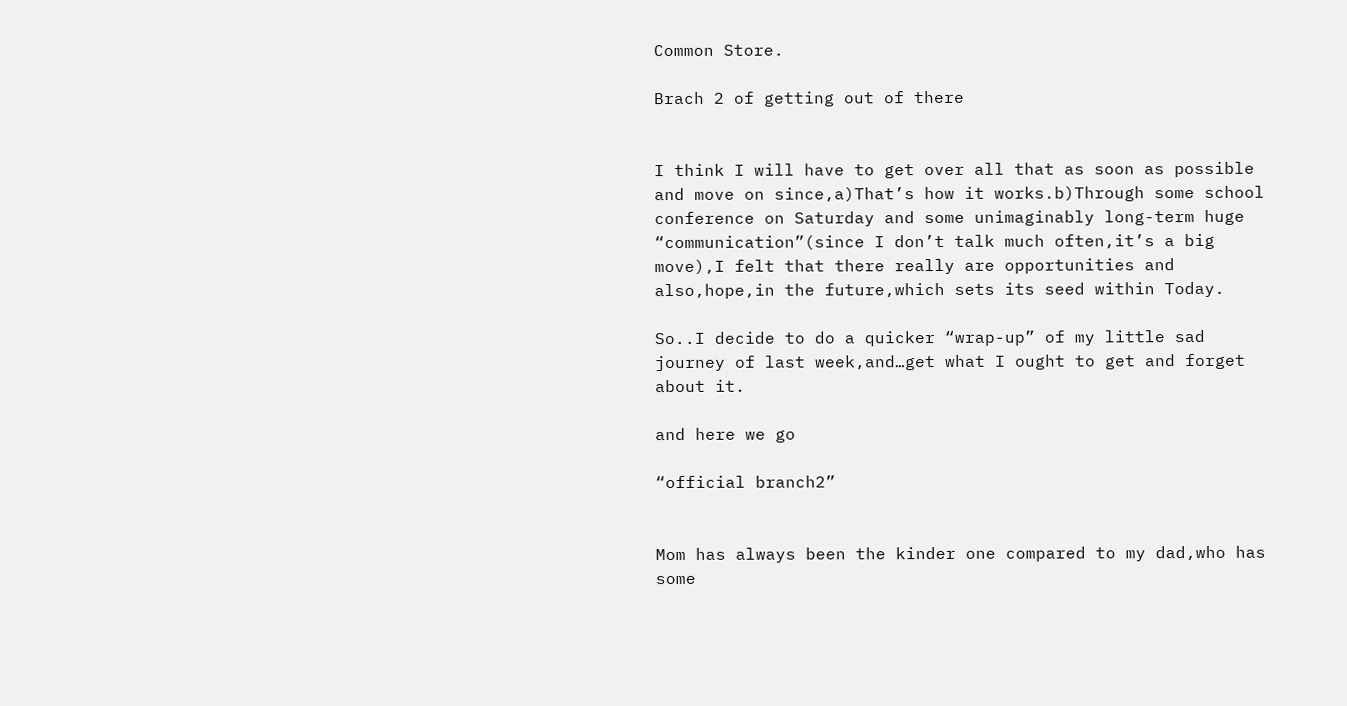Common Store.

Brach 2 of getting out of there


I think I will have to get over all that as soon as possible and move on since,a)That’s how it works.b)Through some school conference on Saturday and some unimaginably long-term huge “communication”(since I don’t talk much often,it’s a big move),I felt that there really are opportunities and also,hope,in the future,which sets its seed within Today.

So..I decide to do a quicker “wrap-up” of my little sad journey of last week,and…get what I ought to get and forget about it.

and here we go

“official branch2”


Mom has always been the kinder one compared to my dad,who has some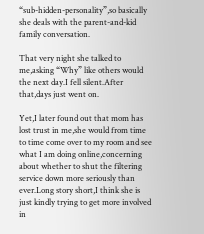“sub-hidden-personality”,so basically she deals with the parent-and-kid family conversation.

That very night she talked to me,asking “Why” like others would the next day.I fell silent.After that,days just went on.

Yet,I later found out that mom has lost trust in me,she would from time to time come over to my room and see what I am doing online,concerning about whether to shut the filtering service down more seriously than ever.Long story short,I think she is just kindly trying to get more involved in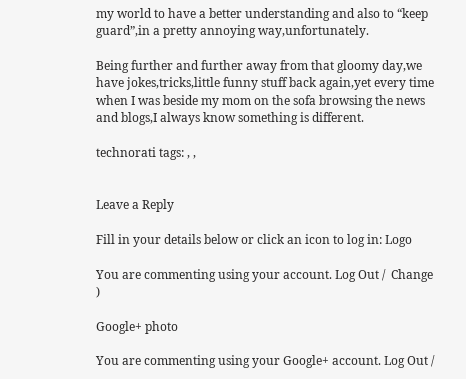my world to have a better understanding and also to “keep guard”,in a pretty annoying way,unfortunately.

Being further and further away from that gloomy day,we have jokes,tricks,little funny stuff back again,yet every time when I was beside my mom on the sofa browsing the news and blogs,I always know something is different.

technorati tags: , ,


Leave a Reply

Fill in your details below or click an icon to log in: Logo

You are commenting using your account. Log Out /  Change )

Google+ photo

You are commenting using your Google+ account. Log Out /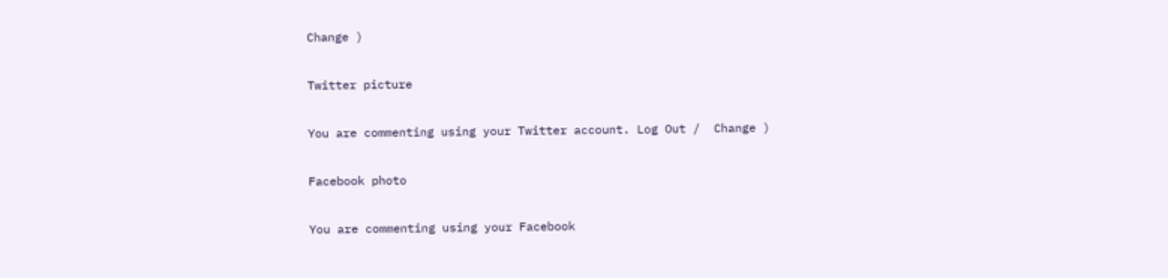Change )

Twitter picture

You are commenting using your Twitter account. Log Out /  Change )

Facebook photo

You are commenting using your Facebook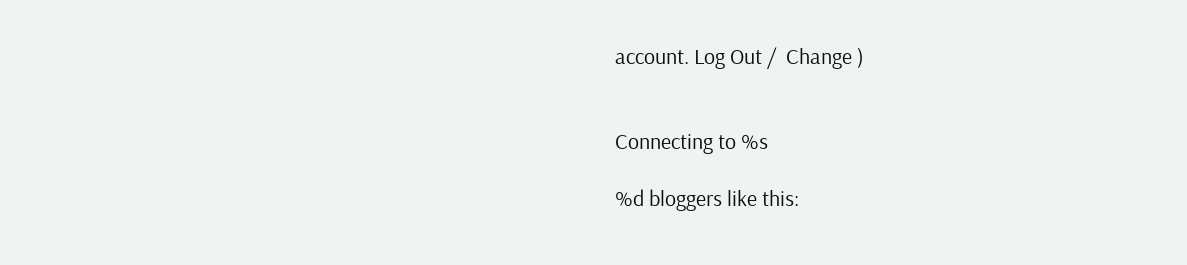account. Log Out /  Change )


Connecting to %s

%d bloggers like this: